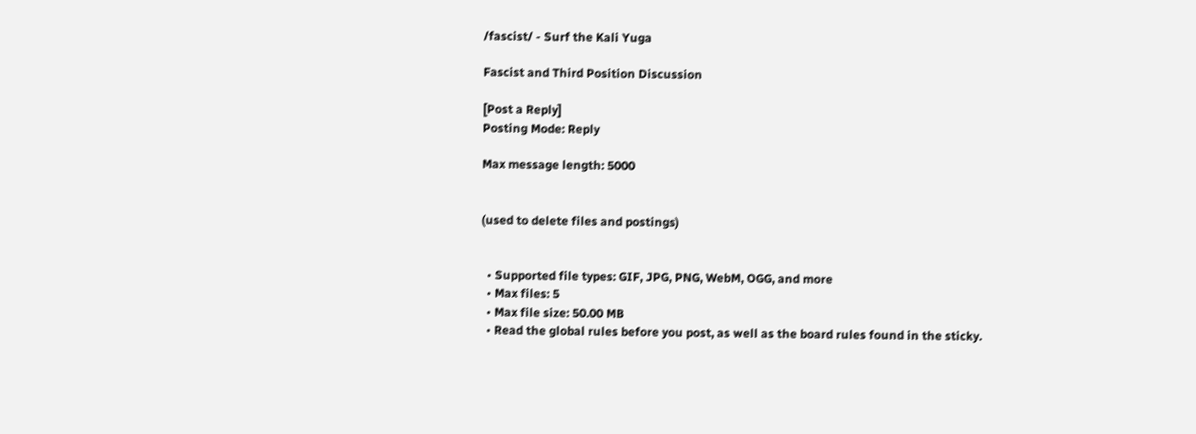/fascist/ - Surf the Kali Yuga

Fascist and Third Position Discussion

[Post a Reply]
Posting Mode: Reply

Max message length: 5000


(used to delete files and postings)


  • Supported file types: GIF, JPG, PNG, WebM, OGG, and more
  • Max files: 5
  • Max file size: 50.00 MB
  • Read the global rules before you post, as well as the board rules found in the sticky.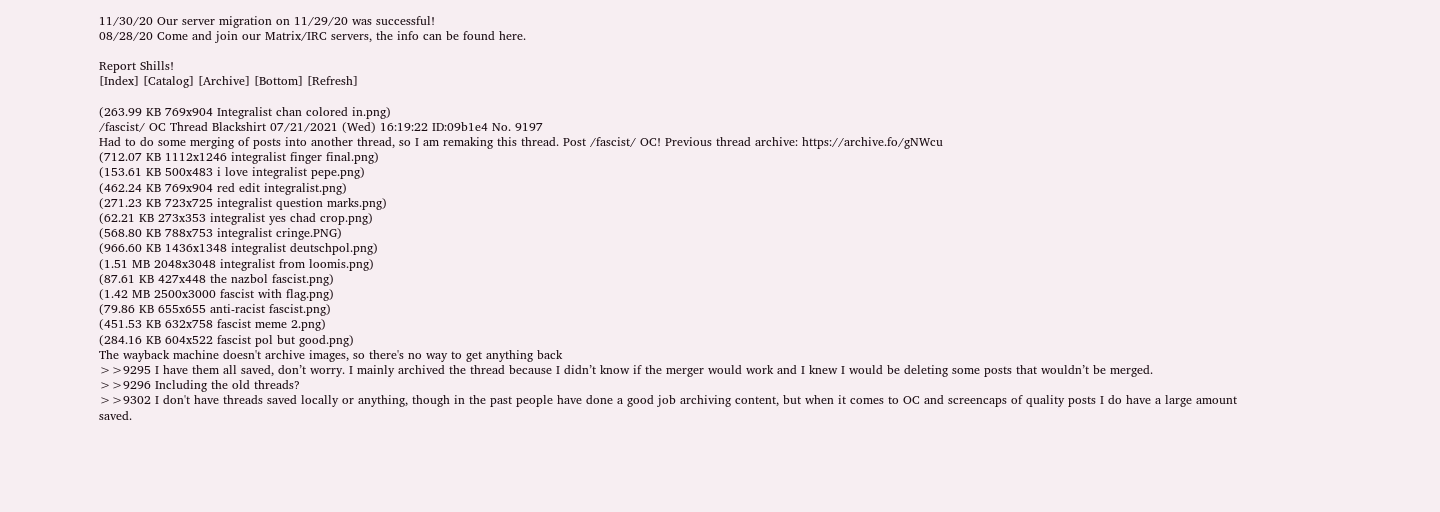11/30/20 Our server migration on 11/29/20 was successful!
08/28/20 Come and join our Matrix/IRC servers, the info can be found here.

Report Shills!
[Index] [Catalog] [Archive] [Bottom] [Refresh]

(263.99 KB 769x904 Integralist chan colored in.png)
/fascist/ OC Thread Blackshirt 07/21/2021 (Wed) 16:19:22 ID:09b1e4 No. 9197
Had to do some merging of posts into another thread, so I am remaking this thread. Post /fascist/ OC! Previous thread archive: https://archive.fo/gNWcu
(712.07 KB 1112x1246 integralist finger final.png)
(153.61 KB 500x483 i love integralist pepe.png)
(462.24 KB 769x904 red edit integralist.png)
(271.23 KB 723x725 integralist question marks.png)
(62.21 KB 273x353 integralist yes chad crop.png)
(568.80 KB 788x753 integralist cringe.PNG)
(966.60 KB 1436x1348 integralist deutschpol.png)
(1.51 MB 2048x3048 integralist from loomis.png)
(87.61 KB 427x448 the nazbol fascist.png)
(1.42 MB 2500x3000 fascist with flag.png)
(79.86 KB 655x655 anti-racist fascist.png)
(451.53 KB 632x758 fascist meme 2.png)
(284.16 KB 604x522 fascist pol but good.png)
The wayback machine doesn't archive images, so there's no way to get anything back
>>9295 I have them all saved, don’t worry. I mainly archived the thread because I didn’t know if the merger would work and I knew I would be deleting some posts that wouldn’t be merged.
>>9296 Including the old threads?
>>9302 I don't have threads saved locally or anything, though in the past people have done a good job archiving content, but when it comes to OC and screencaps of quality posts I do have a large amount saved.